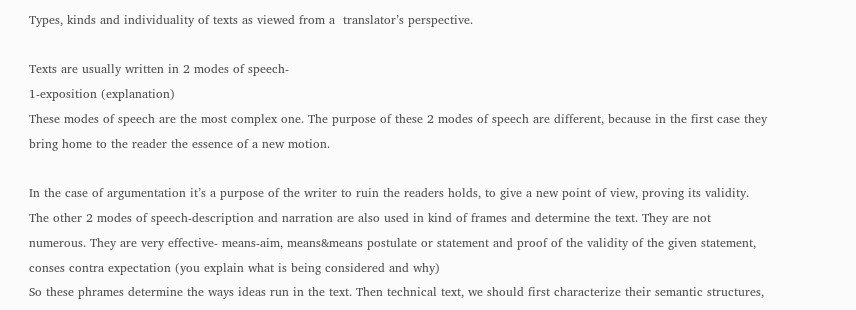Types, kinds and individuality of texts as viewed from a  translator’s perspective.

Texts are usually written in 2 modes of speech-
1-exposition (explanation)
These modes of speech are the most complex one. The purpose of these 2 modes of speech are different, because in the first case they bring home to the reader the essence of a new motion.

In the case of argumentation it’s a purpose of the writer to ruin the readers holds, to give a new point of view, proving its validity.
The other 2 modes of speech-description and narration are also used in kind of frames and determine the text. They are not numerous. They are very effective- means-aim, means&means postulate or statement and proof of the validity of the given statement, conses contra expectation (you explain what is being considered and why)
So these phrames determine the ways ideas run in the text. Then technical text, we should first characterize their semantic structures,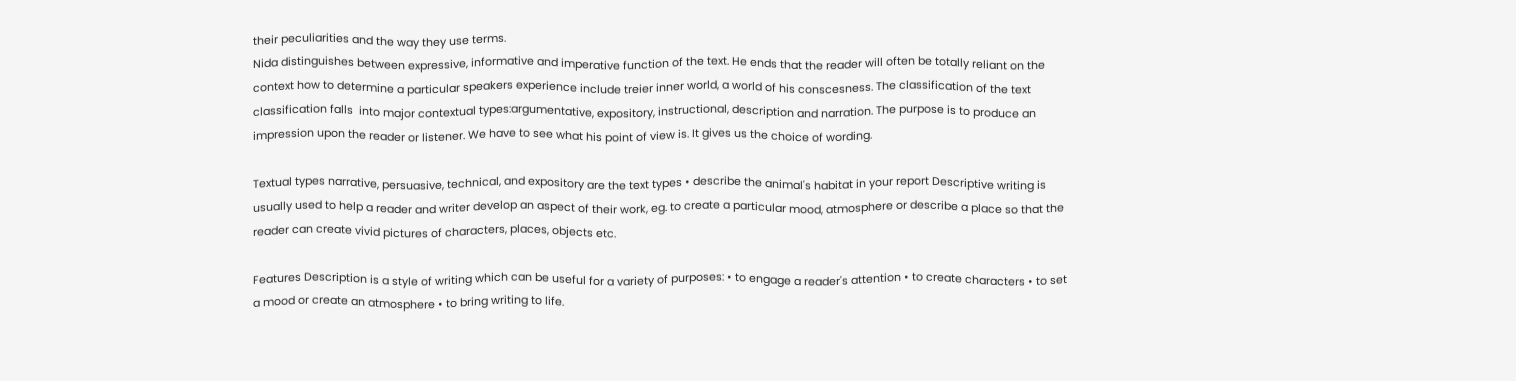their peculiarities and the way they use terms.
Nida distinguishes between expressive, informative and imperative function of the text. He ends that the reader will often be totally reliant on the context how to determine a particular speakers experience include treier inner world, a world of his conscesness. The classification of the text classification falls  into major contextual types:argumentative, expository, instructional, description and narration. The purpose is to produce an impression upon the reader or listener. We have to see what his point of view is. It gives us the choice of wording.

Textual types narrative, persuasive, technical, and expository are the text types • describe the animal's habitat in your report Descriptive writing is usually used to help a reader and writer develop an aspect of their work, eg. to create a particular mood, atmosphere or describe a place so that the reader can create vivid pictures of characters, places, objects etc.

Features Description is a style of writing which can be useful for a variety of purposes: • to engage a reader's attention • to create characters • to set a mood or create an atmosphere • to bring writing to life.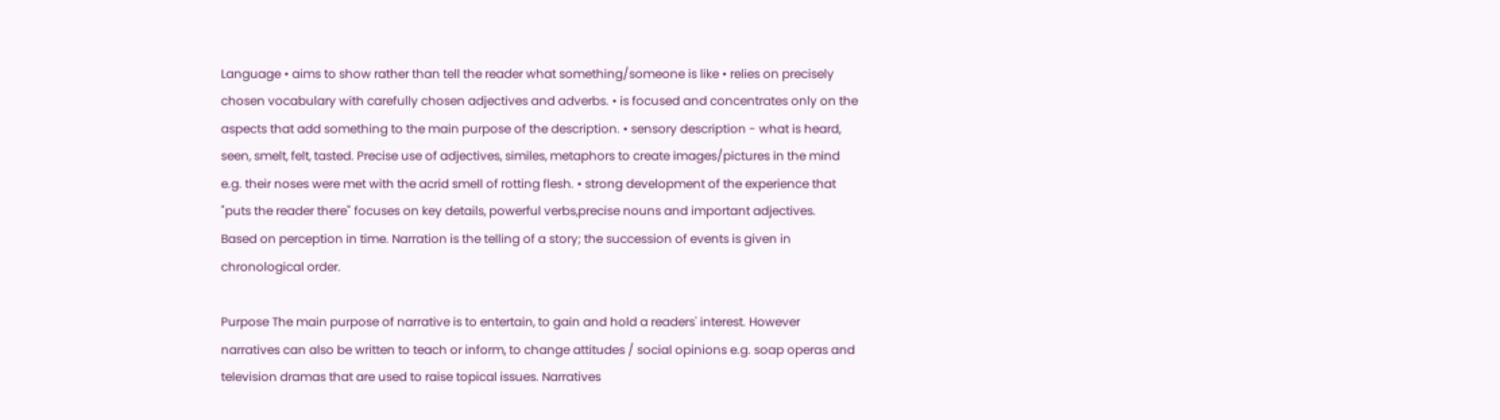Language • aims to show rather than tell the reader what something/someone is like • relies on precisely chosen vocabulary with carefully chosen adjectives and adverbs. • is focused and concentrates only on the aspects that add something to the main purpose of the description. • sensory description - what is heard, seen, smelt, felt, tasted. Precise use of adjectives, similes, metaphors to create images/pictures in the mind e.g. their noses were met with the acrid smell of rotting flesh. • strong development of the experience that "puts the reader there" focuses on key details, powerful verbs,precise nouns and important adjectives.
Based on perception in time. Narration is the telling of a story; the succession of events is given in chronological order.

Purpose The main purpose of narrative is to entertain, to gain and hold a readers' interest. However narratives can also be written to teach or inform, to change attitudes / social opinions e.g. soap operas and television dramas that are used to raise topical issues. Narratives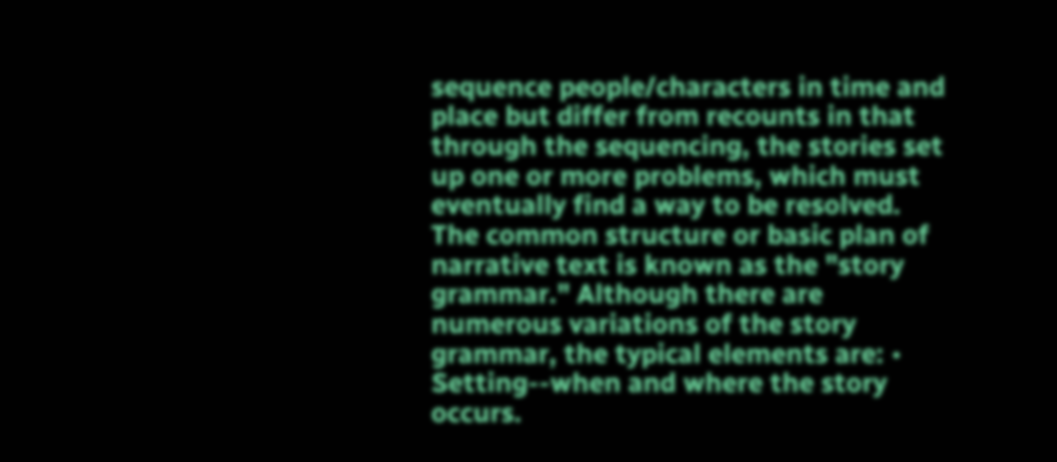sequence people/characters in time and place but differ from recounts in that through the sequencing, the stories set up one or more problems, which must eventually find a way to be resolved. The common structure or basic plan of narrative text is known as the "story grammar." Although there are numerous variations of the story grammar, the typical elements are: • Setting--when and where the story occurs.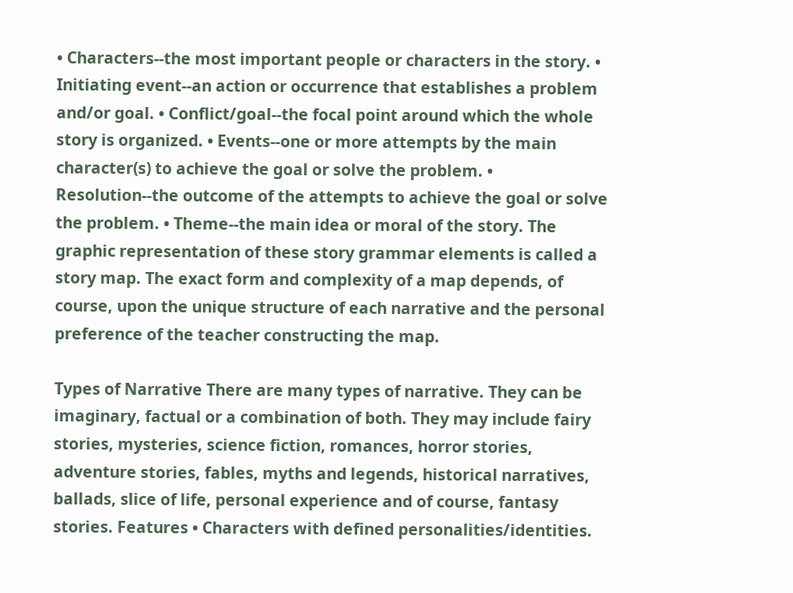• Characters--the most important people or characters in the story. • Initiating event--an action or occurrence that establishes a problem and/or goal. • Conflict/goal--the focal point around which the whole story is organized. • Events--one or more attempts by the main character(s) to achieve the goal or solve the problem. • Resolution--the outcome of the attempts to achieve the goal or solve the problem. • Theme--the main idea or moral of the story. The graphic representation of these story grammar elements is called a story map. The exact form and complexity of a map depends, of course, upon the unique structure of each narrative and the personal preference of the teacher constructing the map.

Types of Narrative There are many types of narrative. They can be imaginary, factual or a combination of both. They may include fairy stories, mysteries, science fiction, romances, horror stories, adventure stories, fables, myths and legends, historical narratives, ballads, slice of life, personal experience and of course, fantasy stories. Features • Characters with defined personalities/identities.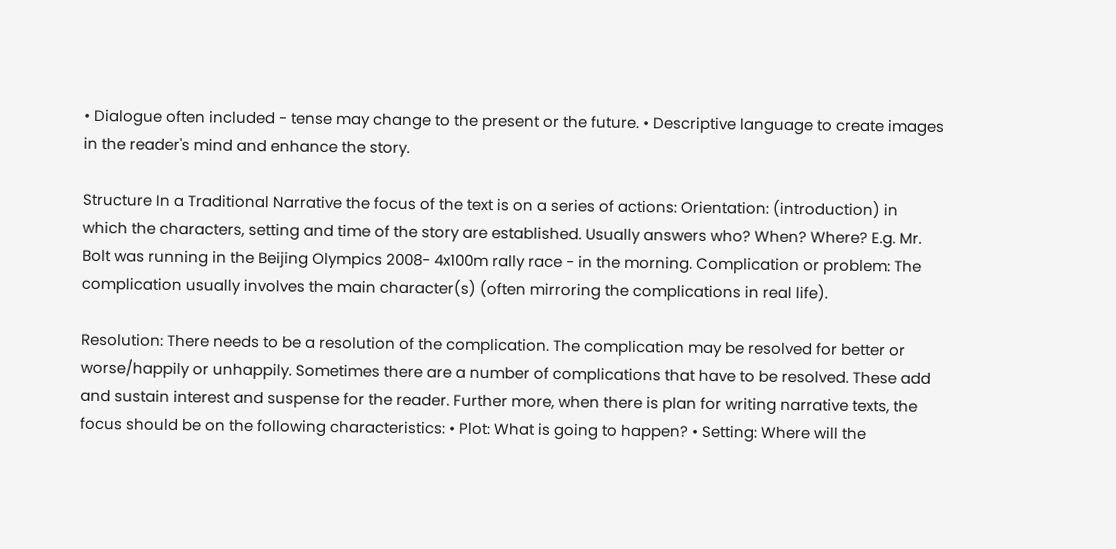• Dialogue often included - tense may change to the present or the future. • Descriptive language to create images in the reader's mind and enhance the story.

Structure In a Traditional Narrative the focus of the text is on a series of actions: Orientation: (introduction) in which the characters, setting and time of the story are established. Usually answers who? When? Where? E.g. Mr. Bolt was running in the Beijing Olympics 2008- 4x100m rally race - in the morning. Complication or problem: The complication usually involves the main character(s) (often mirroring the complications in real life).

Resolution: There needs to be a resolution of the complication. The complication may be resolved for better or worse/happily or unhappily. Sometimes there are a number of complications that have to be resolved. These add and sustain interest and suspense for the reader. Further more, when there is plan for writing narrative texts, the focus should be on the following characteristics: • Plot: What is going to happen? • Setting: Where will the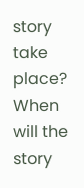story take place? When will the story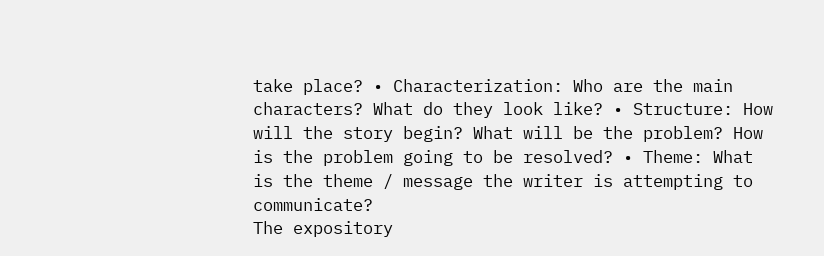take place? • Characterization: Who are the main characters? What do they look like? • Structure: How will the story begin? What will be the problem? How is the problem going to be resolved? • Theme: What is the theme / message the writer is attempting to communicate?
The expository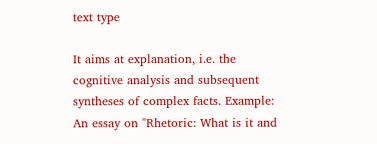text type

It aims at explanation, i.e. the cognitive analysis and subsequent syntheses of complex facts. Example: An essay on "Rhetoric: What is it and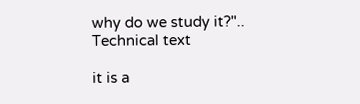why do we study it?"..
Technical text

it is a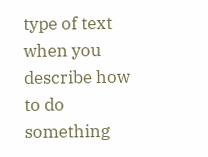type of text when you describe how to do something